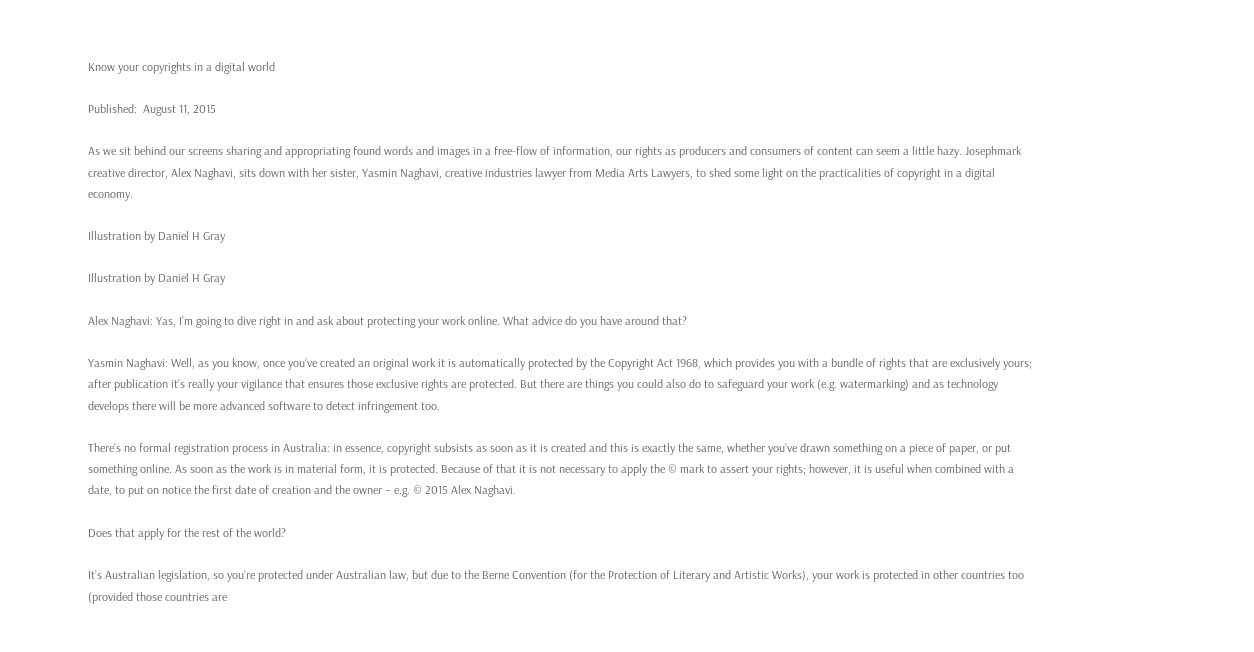Know your copyrights in a digital world

Published:  August 11, 2015

As we sit behind our screens sharing and appropriating found words and images in a free-flow of information, our rights as producers and consumers of content can seem a little hazy. Josephmark creative director, Alex Naghavi, sits down with her sister, Yasmin Naghavi, creative industries lawyer from Media Arts Lawyers, to shed some light on the practicalities of copyright in a digital economy.

Illustration by Daniel H Gray

Illustration by Daniel H Gray

Alex Naghavi: Yas, I’m going to dive right in and ask about protecting your work online. What advice do you have around that?

Yasmin Naghavi: Well, as you know, once you’ve created an original work it is automatically protected by the Copyright Act 1968, which provides you with a bundle of rights that are exclusively yours; after publication it’s really your vigilance that ensures those exclusive rights are protected. But there are things you could also do to safeguard your work (e.g. watermarking) and as technology develops there will be more advanced software to detect infringement too.

There’s no formal registration process in Australia: in essence, copyright subsists as soon as it is created and this is exactly the same, whether you’ve drawn something on a piece of paper, or put something online. As soon as the work is in material form, it is protected. Because of that it is not necessary to apply the © mark to assert your rights; however, it is useful when combined with a date, to put on notice the first date of creation and the owner – e.g. © 2015 Alex Naghavi.

Does that apply for the rest of the world?

It’s Australian legislation, so you’re protected under Australian law, but due to the Berne Convention (for the Protection of Literary and Artistic Works), your work is protected in other countries too (provided those countries are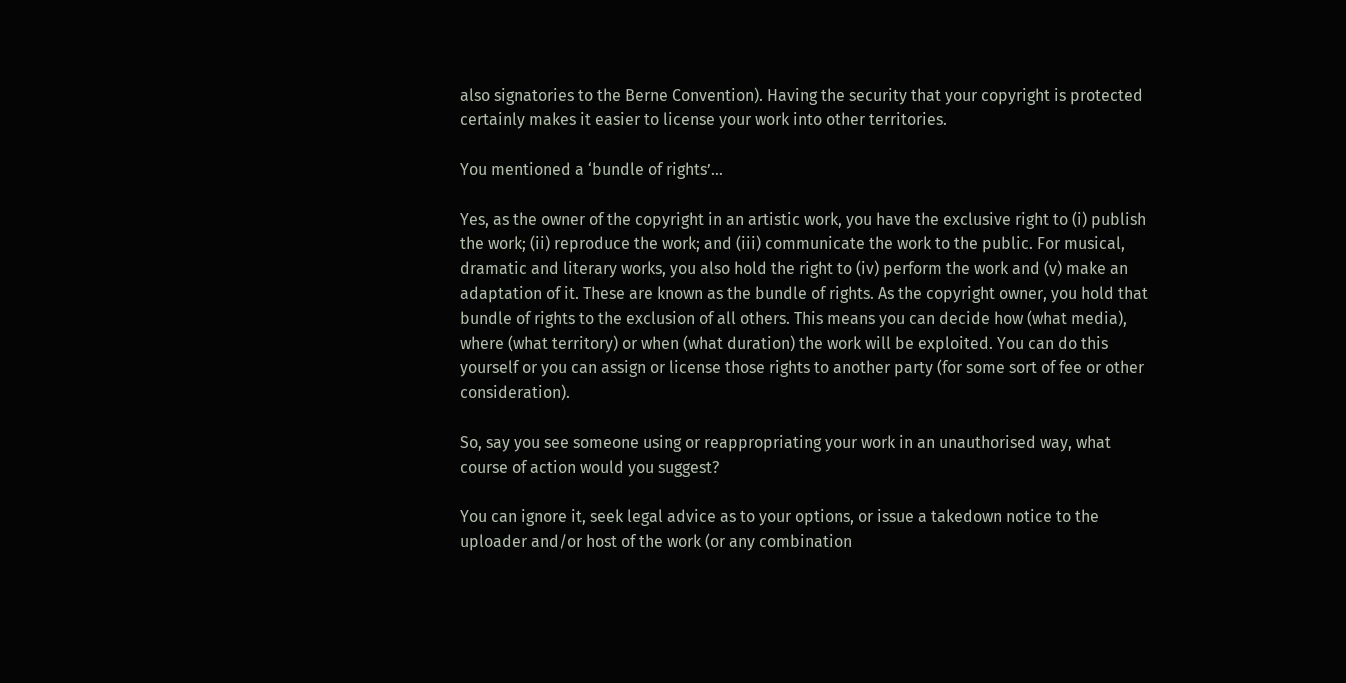also signatories to the Berne Convention). Having the security that your copyright is protected certainly makes it easier to license your work into other territories.

You mentioned a ‘bundle of rights’…

Yes, as the owner of the copyright in an artistic work, you have the exclusive right to (i) publish the work; (ii) reproduce the work; and (iii) communicate the work to the public. For musical, dramatic and literary works, you also hold the right to (iv) perform the work and (v) make an adaptation of it. These are known as the bundle of rights. As the copyright owner, you hold that bundle of rights to the exclusion of all others. This means you can decide how (what media), where (what territory) or when (what duration) the work will be exploited. You can do this yourself or you can assign or license those rights to another party (for some sort of fee or other consideration).

So, say you see someone using or reappropriating your work in an unauthorised way, what course of action would you suggest?

You can ignore it, seek legal advice as to your options, or issue a takedown notice to the uploader and/or host of the work (or any combination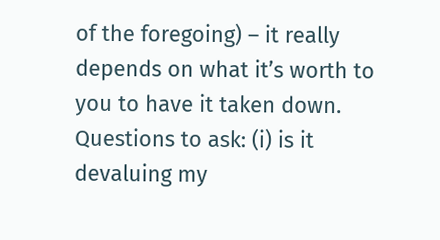of the foregoing) – it really depends on what it’s worth to you to have it taken down. Questions to ask: (i) is it devaluing my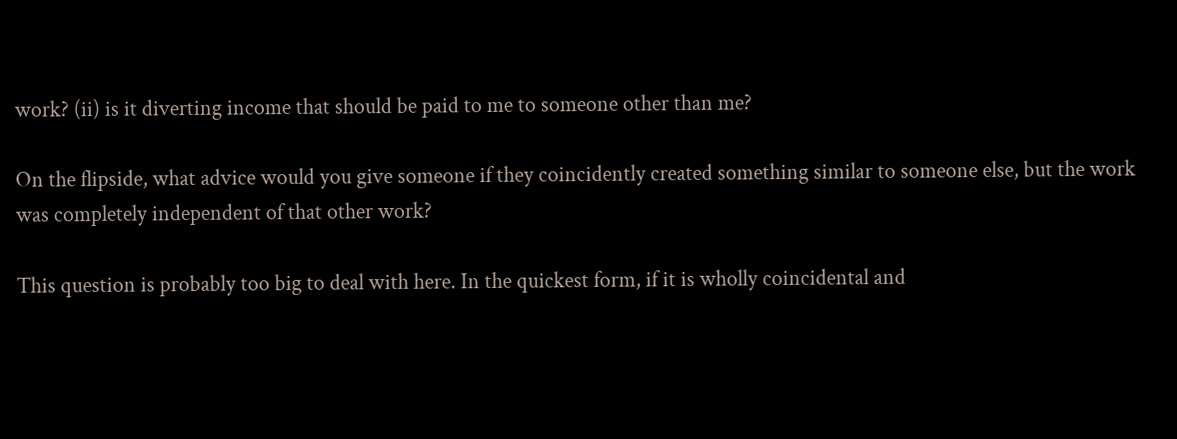work? (ii) is it diverting income that should be paid to me to someone other than me?

On the flipside, what advice would you give someone if they coincidently created something similar to someone else, but the work was completely independent of that other work?

This question is probably too big to deal with here. In the quickest form, if it is wholly coincidental and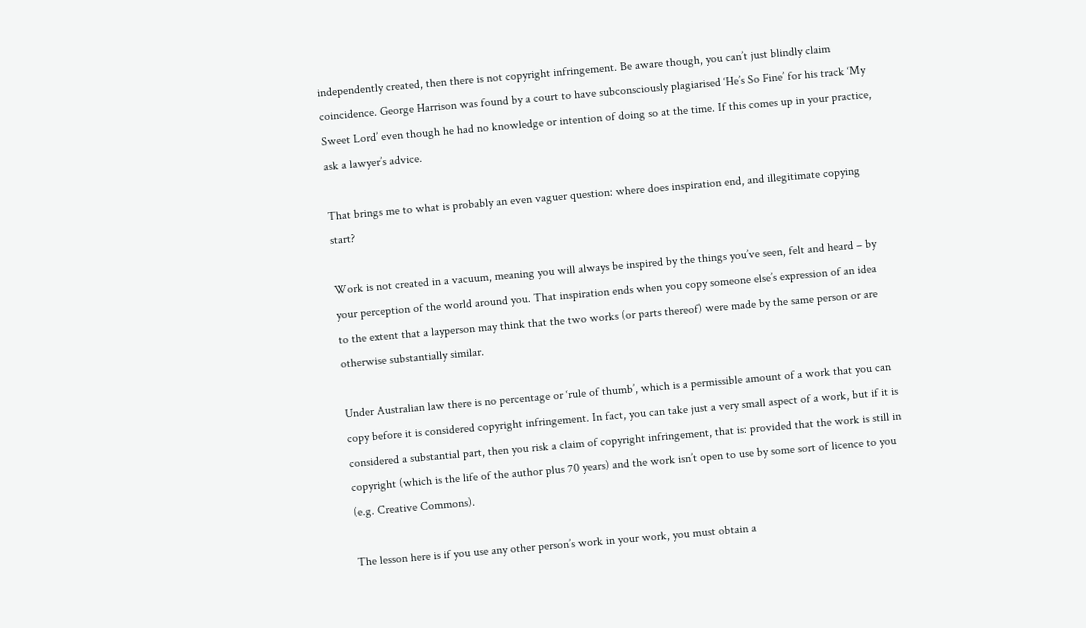independently created, then there is not copyright infringement. Be aware though, you can’t just blindly claim coincidence. George Harrison was found by a court to have subconsciously plagiarised ‘He’s So Fine’ for his track ‘My Sweet Lord’ even though he had no knowledge or intention of doing so at the time. If this comes up in your practice, ask a lawyer’s advice.

That brings me to what is probably an even vaguer question: where does inspiration end, and illegitimate copying start?

Work is not created in a vacuum, meaning you will always be inspired by the things you’ve seen, felt and heard – by your perception of the world around you. That inspiration ends when you copy someone else’s expression of an idea to the extent that a layperson may think that the two works (or parts thereof) were made by the same person or are otherwise substantially similar.

Under Australian law there is no percentage or ‘rule of thumb’, which is a permissible amount of a work that you can copy before it is considered copyright infringement. In fact, you can take just a very small aspect of a work, but if it is considered a substantial part, then you risk a claim of copyright infringement, that is: provided that the work is still in copyright (which is the life of the author plus 70 years) and the work isn’t open to use by some sort of licence to you (e.g. Creative Commons).

The lesson here is if you use any other person’s work in your work, you must obtain a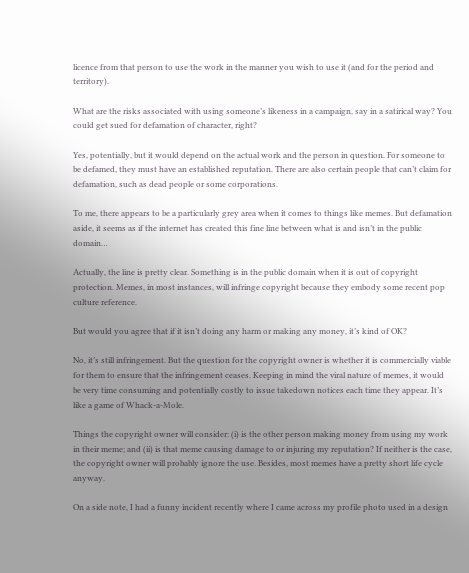licence from that person to use the work in the manner you wish to use it (and for the period and territory).

What are the risks associated with using someone’s likeness in a campaign, say in a satirical way? You could get sued for defamation of character, right?

Yes, potentially, but it would depend on the actual work and the person in question. For someone to be defamed, they must have an established reputation. There are also certain people that can’t claim for defamation, such as dead people or some corporations.

To me, there appears to be a particularly grey area when it comes to things like memes. But defamation aside, it seems as if the internet has created this fine line between what is and isn’t in the public domain…

Actually, the line is pretty clear. Something is in the public domain when it is out of copyright protection. Memes, in most instances, will infringe copyright because they embody some recent pop culture reference.

But would you agree that if it isn’t doing any harm or making any money, it’s kind of OK?

No, it’s still infringement. But the question for the copyright owner is whether it is commercially viable for them to ensure that the infringement ceases. Keeping in mind the viral nature of memes, it would be very time consuming and potentially costly to issue takedown notices each time they appear. It’s like a game of Whack-a-Mole.

Things the copyright owner will consider: (i) is the other person making money from using my work in their meme; and (ii) is that meme causing damage to or injuring my reputation? If neither is the case, the copyright owner will probably ignore the use. Besides, most memes have a pretty short life cycle anyway.

On a side note, I had a funny incident recently where I came across my profile photo used in a design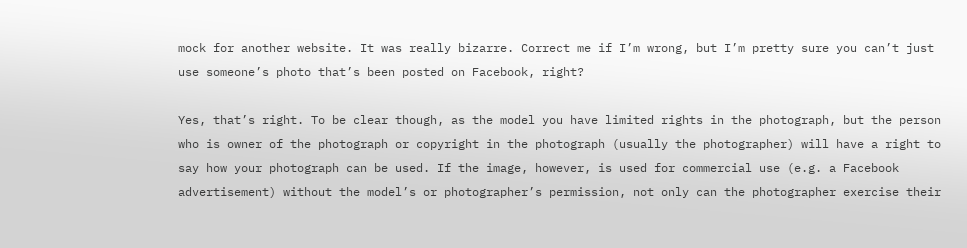mock for another website. It was really bizarre. Correct me if I’m wrong, but I’m pretty sure you can’t just use someone’s photo that’s been posted on Facebook, right?

Yes, that’s right. To be clear though, as the model you have limited rights in the photograph, but the person who is owner of the photograph or copyright in the photograph (usually the photographer) will have a right to say how your photograph can be used. If the image, however, is used for commercial use (e.g. a Facebook advertisement) without the model’s or photographer’s permission, not only can the photographer exercise their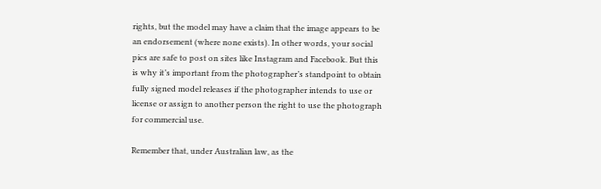rights, but the model may have a claim that the image appears to be an endorsement (where none exists). In other words, your social pics are safe to post on sites like Instagram and Facebook. But this is why it’s important from the photographer’s standpoint to obtain fully signed model releases if the photographer intends to use or license or assign to another person the right to use the photograph for commercial use.

Remember that, under Australian law, as the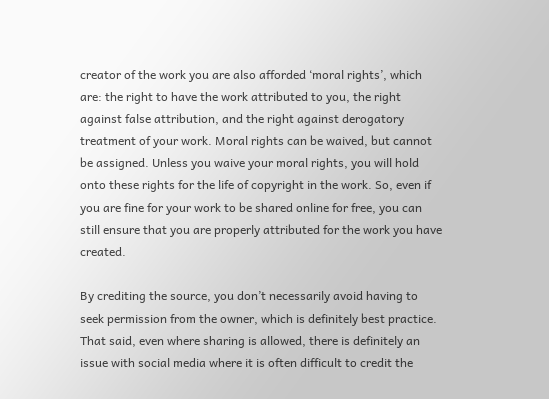creator of the work you are also afforded ‘moral rights’, which are: the right to have the work attributed to you, the right against false attribution, and the right against derogatory treatment of your work. Moral rights can be waived, but cannot be assigned. Unless you waive your moral rights, you will hold onto these rights for the life of copyright in the work. So, even if you are fine for your work to be shared online for free, you can still ensure that you are properly attributed for the work you have created.

By crediting the source, you don’t necessarily avoid having to seek permission from the owner, which is definitely best practice. That said, even where sharing is allowed, there is definitely an issue with social media where it is often difficult to credit the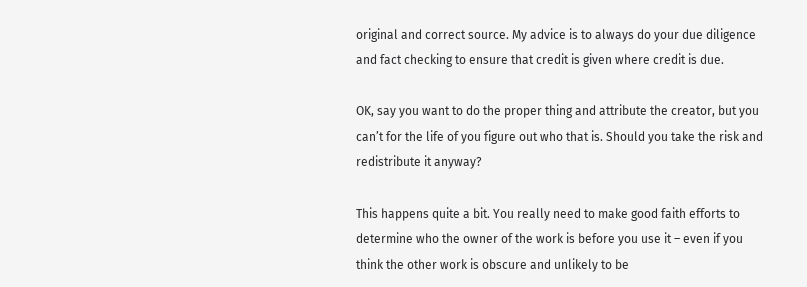original and correct source. My advice is to always do your due diligence and fact checking to ensure that credit is given where credit is due.

OK, say you want to do the proper thing and attribute the creator, but you can’t for the life of you figure out who that is. Should you take the risk and redistribute it anyway?

This happens quite a bit. You really need to make good faith efforts to determine who the owner of the work is before you use it – even if you think the other work is obscure and unlikely to be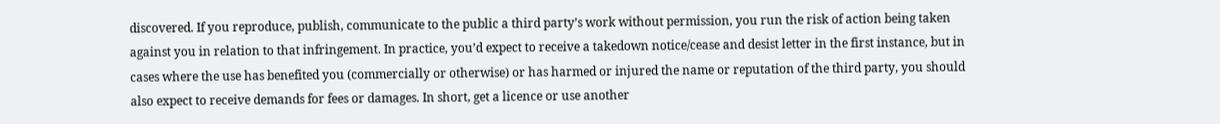discovered. If you reproduce, publish, communicate to the public a third party’s work without permission, you run the risk of action being taken against you in relation to that infringement. In practice, you’d expect to receive a takedown notice/cease and desist letter in the first instance, but in cases where the use has benefited you (commercially or otherwise) or has harmed or injured the name or reputation of the third party, you should also expect to receive demands for fees or damages. In short, get a licence or use another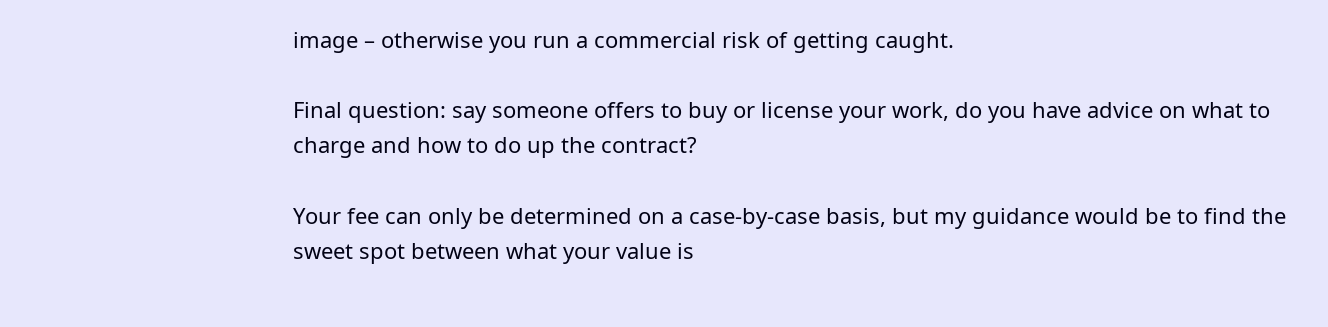image – otherwise you run a commercial risk of getting caught.

Final question: say someone offers to buy or license your work, do you have advice on what to charge and how to do up the contract?

Your fee can only be determined on a case-by-case basis, but my guidance would be to find the sweet spot between what your value is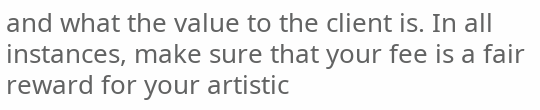and what the value to the client is. In all instances, make sure that your fee is a fair reward for your artistic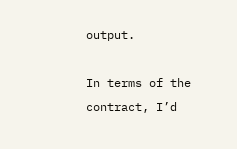output.

In terms of the contract, I’d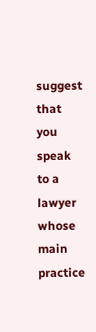suggest that you speak to a lawyer whose main practice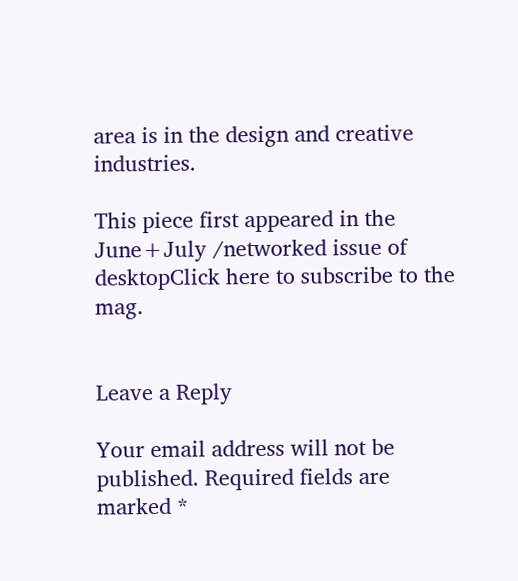area is in the design and creative industries.

This piece first appeared in the June+July /networked issue of desktopClick here to subscribe to the mag.


Leave a Reply

Your email address will not be published. Required fields are marked *